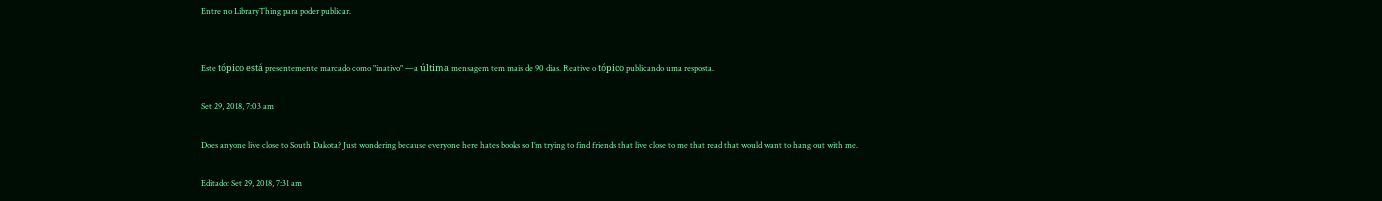Entre no LibraryThing para poder publicar.


Este tópico está presentemente marcado como "inativo" —a última mensagem tem mais de 90 dias. Reative o tópico publicando uma resposta.

Set 29, 2018, 7:03 am

Does anyone live close to South Dakota? Just wondering because everyone here hates books so I’m trying to find friends that live close to me that read that would want to hang out with me.

Editado: Set 29, 2018, 7:31 am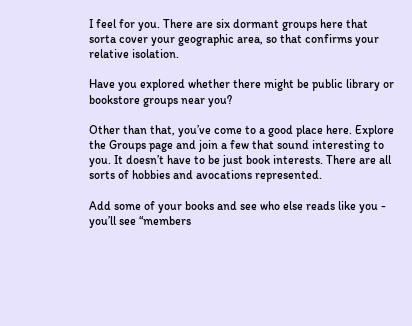I feel for you. There are six dormant groups here that sorta cover your geographic area, so that confirms your relative isolation.

Have you explored whether there might be public library or bookstore groups near you?

Other than that, you’ve come to a good place here. Explore the Groups page and join a few that sound interesting to you. It doesn’t have to be just book interests. There are all sorts of hobbies and avocations represented.

Add some of your books and see who else reads like you - you’ll see “members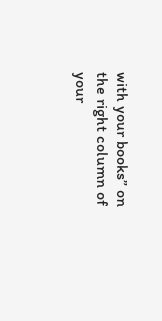with your books” on the right column of your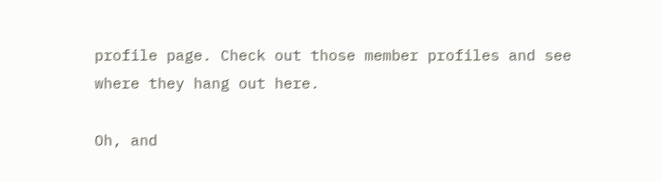profile page. Check out those member profiles and see where they hang out here.

Oh, and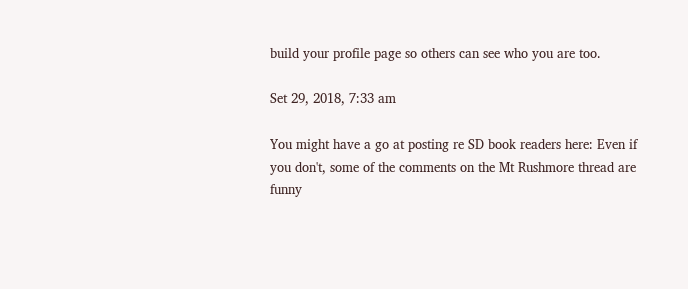build your profile page so others can see who you are too.

Set 29, 2018, 7:33 am

You might have a go at posting re SD book readers here: Even if you don't, some of the comments on the Mt Rushmore thread are funny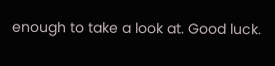enough to take a look at. Good luck.